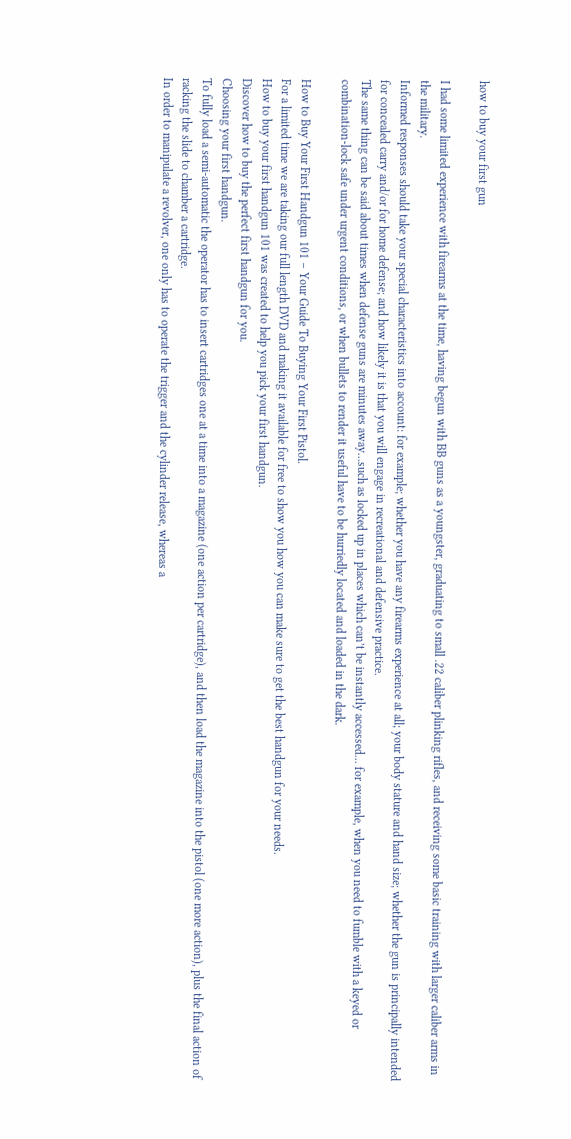how to buy your first gun

I had some limited experience with firearms at the time, having begun with BB guns as a youngster, graduating to small .22 caliber plinking rifles, and receiving some basic training with larger caliber arms in the military.
Informed responses should take your special characteristics into account: for example; whether you have any firearms experience at all; your body stature and hand size; whether the gun is principally intended for concealed carry and/or for home defense; and how likely it is that you will engage in recreational and defensive practice.
The same thing can be said about times when defense guns are minutes away…such as locked up in places which can’t be instantly accessed… for example, when you need to fumble with a keyed or combination-lock safe under urgent conditions, or when bullets to render it useful have to be hurriedly located and loaded in the dark.

How to Buy Your First Handgun 101 – Your Guide To Buying Your First Pistol.
For a limited time we are taking our full length DVD and making it available for free to show you how you can make sure to get the best handgun for your needs.
How to buy your first handgun 101 was created to help you pick your first handgun.
Discover how to buy the perfect first handgun for you.
Choosing your first handgun.
To fully load a semi-automatic the operator has to insert cartridges one at a time into a magazine (one action per cartridge), and then load the magazine into the pistol (one more action), plus the final action of racking the slide to chamber a cartridge.
In order to manipulate a revolver, one only has to operate the trigger and the cylinder release, whereas a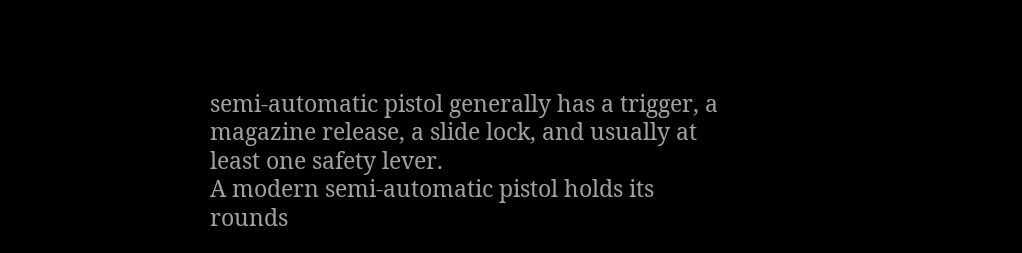semi-automatic pistol generally has a trigger, a magazine release, a slide lock, and usually at least one safety lever.
A modern semi-automatic pistol holds its rounds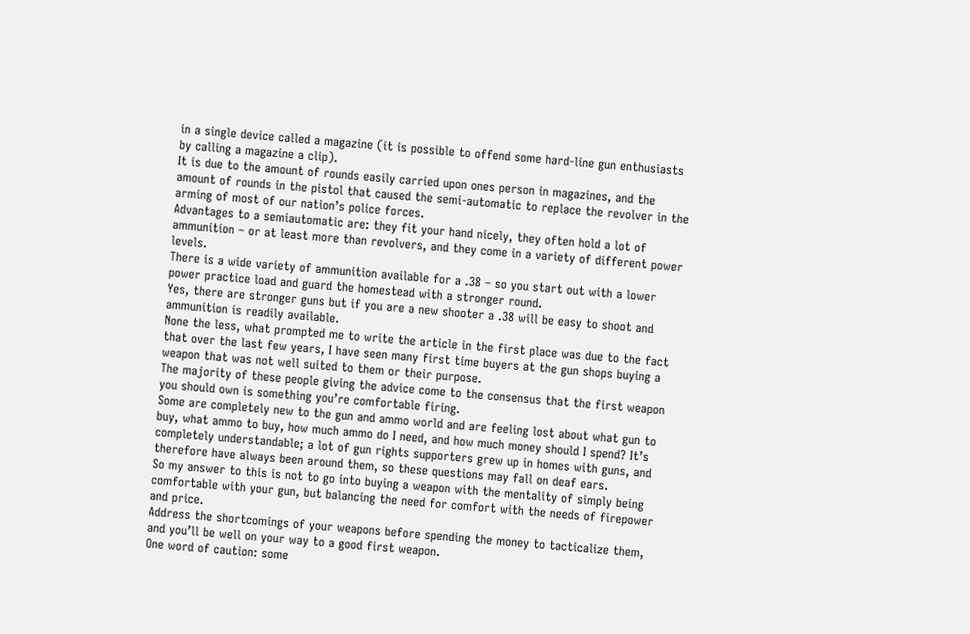in a single device called a magazine (it is possible to offend some hard-line gun enthusiasts by calling a magazine a clip).
It is due to the amount of rounds easily carried upon ones person in magazines, and the amount of rounds in the pistol that caused the semi-automatic to replace the revolver in the arming of most of our nation’s police forces.
Advantages to a semiautomatic are: they fit your hand nicely, they often hold a lot of ammunition – or at least more than revolvers, and they come in a variety of different power levels.
There is a wide variety of ammunition available for a .38 – so you start out with a lower power practice load and guard the homestead with a stronger round.
Yes, there are stronger guns but if you are a new shooter a .38 will be easy to shoot and ammunition is readily available.
None the less, what prompted me to write the article in the first place was due to the fact that over the last few years, I have seen many first time buyers at the gun shops buying a weapon that was not well suited to them or their purpose.
The majority of these people giving the advice come to the consensus that the first weapon you should own is something you’re comfortable firing.
Some are completely new to the gun and ammo world and are feeling lost about what gun to buy, what ammo to buy, how much ammo do I need, and how much money should I spend? It’s completely understandable; a lot of gun rights supporters grew up in homes with guns, and therefore have always been around them, so these questions may fall on deaf ears.
So my answer to this is not to go into buying a weapon with the mentality of simply being comfortable with your gun, but balancing the need for comfort with the needs of firepower and price.
Address the shortcomings of your weapons before spending the money to tacticalize them, and you’ll be well on your way to a good first weapon.
One word of caution: some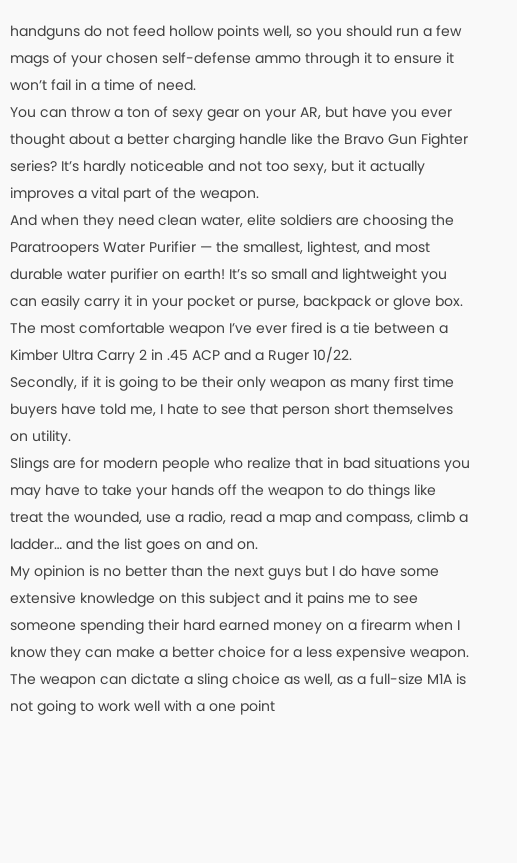handguns do not feed hollow points well, so you should run a few mags of your chosen self-defense ammo through it to ensure it won’t fail in a time of need.
You can throw a ton of sexy gear on your AR, but have you ever thought about a better charging handle like the Bravo Gun Fighter series? It’s hardly noticeable and not too sexy, but it actually improves a vital part of the weapon.
And when they need clean water, elite soldiers are choosing the Paratroopers Water Purifier — the smallest, lightest, and most durable water purifier on earth! It’s so small and lightweight you can easily carry it in your pocket or purse, backpack or glove box.
The most comfortable weapon I’ve ever fired is a tie between a Kimber Ultra Carry 2 in .45 ACP and a Ruger 10/22.
Secondly, if it is going to be their only weapon as many first time buyers have told me, I hate to see that person short themselves on utility.
Slings are for modern people who realize that in bad situations you may have to take your hands off the weapon to do things like treat the wounded, use a radio, read a map and compass, climb a ladder… and the list goes on and on.
My opinion is no better than the next guys but I do have some extensive knowledge on this subject and it pains me to see someone spending their hard earned money on a firearm when I know they can make a better choice for a less expensive weapon.
The weapon can dictate a sling choice as well, as a full-size M1A is not going to work well with a one point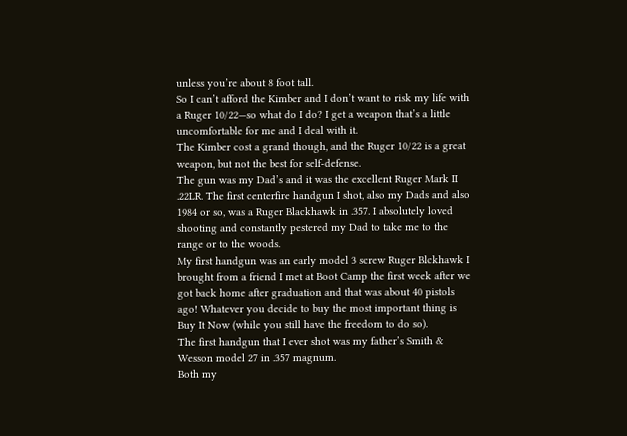unless you’re about 8 foot tall.
So I can’t afford the Kimber and I don’t want to risk my life with a Ruger 10/22—so what do I do? I get a weapon that’s a little uncomfortable for me and I deal with it.
The Kimber cost a grand though, and the Ruger 10/22 is a great weapon, but not the best for self-defense.
The gun was my Dad’s and it was the excellent Ruger Mark II .22LR. The first centerfire handgun I shot, also my Dads and also 1984 or so, was a Ruger Blackhawk in .357. I absolutely loved shooting and constantly pestered my Dad to take me to the range or to the woods.
My first handgun was an early model 3 screw Ruger Blckhawk I brought from a friend I met at Boot Camp the first week after we got back home after graduation and that was about 40 pistols ago! Whatever you decide to buy the most important thing is Buy It Now (while you still have the freedom to do so).
The first handgun that I ever shot was my father’s Smith & Wesson model 27 in .357 magnum.
Both my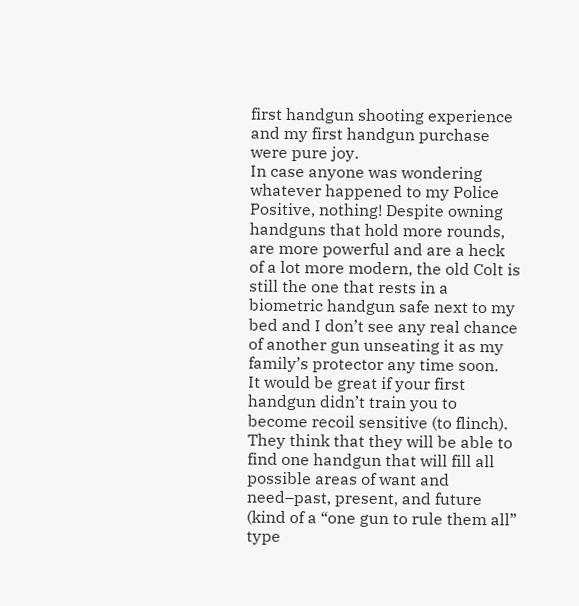first handgun shooting experience and my first handgun purchase were pure joy.
In case anyone was wondering whatever happened to my Police Positive, nothing! Despite owning handguns that hold more rounds, are more powerful and are a heck of a lot more modern, the old Colt is still the one that rests in a biometric handgun safe next to my bed and I don’t see any real chance of another gun unseating it as my family’s protector any time soon.
It would be great if your first handgun didn’t train you to become recoil sensitive (to flinch).
They think that they will be able to find one handgun that will fill all possible areas of want and need–past, present, and future (kind of a “one gun to rule them all” type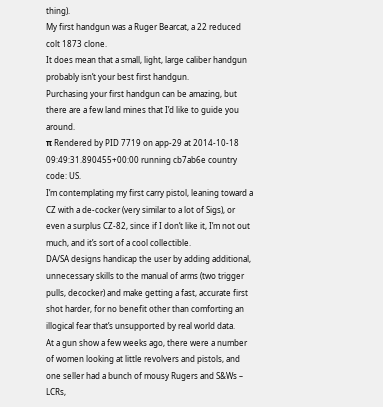thing).
My first handgun was a Ruger Bearcat, a 22 reduced colt 1873 clone.
It does mean that a small, light, large caliber handgun probably isn’t your best first handgun.
Purchasing your first handgun can be amazing, but there are a few land mines that I’d like to guide you around.
π Rendered by PID 7719 on app-29 at 2014-10-18 09:49:31.890455+00:00 running cb7ab6e country code: US.
I’m contemplating my first carry pistol, leaning toward a CZ with a de-cocker (very similar to a lot of Sigs), or even a surplus CZ-82, since if I don’t like it, I’m not out much, and it’s sort of a cool collectible.
DA/SA designs handicap the user by adding additional, unnecessary skills to the manual of arms (two trigger pulls, decocker) and make getting a fast, accurate first shot harder, for no benefit other than comforting an illogical fear that’s unsupported by real world data.
At a gun show a few weeks ago, there were a number of women looking at little revolvers and pistols, and one seller had a bunch of mousy Rugers and S&Ws – LCRs,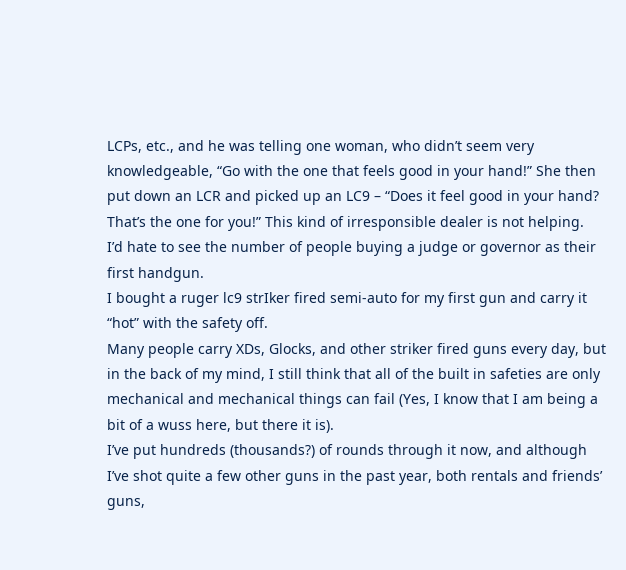LCPs, etc., and he was telling one woman, who didn’t seem very knowledgeable, “Go with the one that feels good in your hand!” She then put down an LCR and picked up an LC9 – “Does it feel good in your hand? That’s the one for you!” This kind of irresponsible dealer is not helping.
I’d hate to see the number of people buying a judge or governor as their first handgun.
I bought a ruger lc9 strIker fired semi-auto for my first gun and carry it “hot” with the safety off.
Many people carry XDs, Glocks, and other striker fired guns every day, but in the back of my mind, I still think that all of the built in safeties are only mechanical and mechanical things can fail (Yes, I know that I am being a bit of a wuss here, but there it is).
I’ve put hundreds (thousands?) of rounds through it now, and although I’ve shot quite a few other guns in the past year, both rentals and friends’ guns,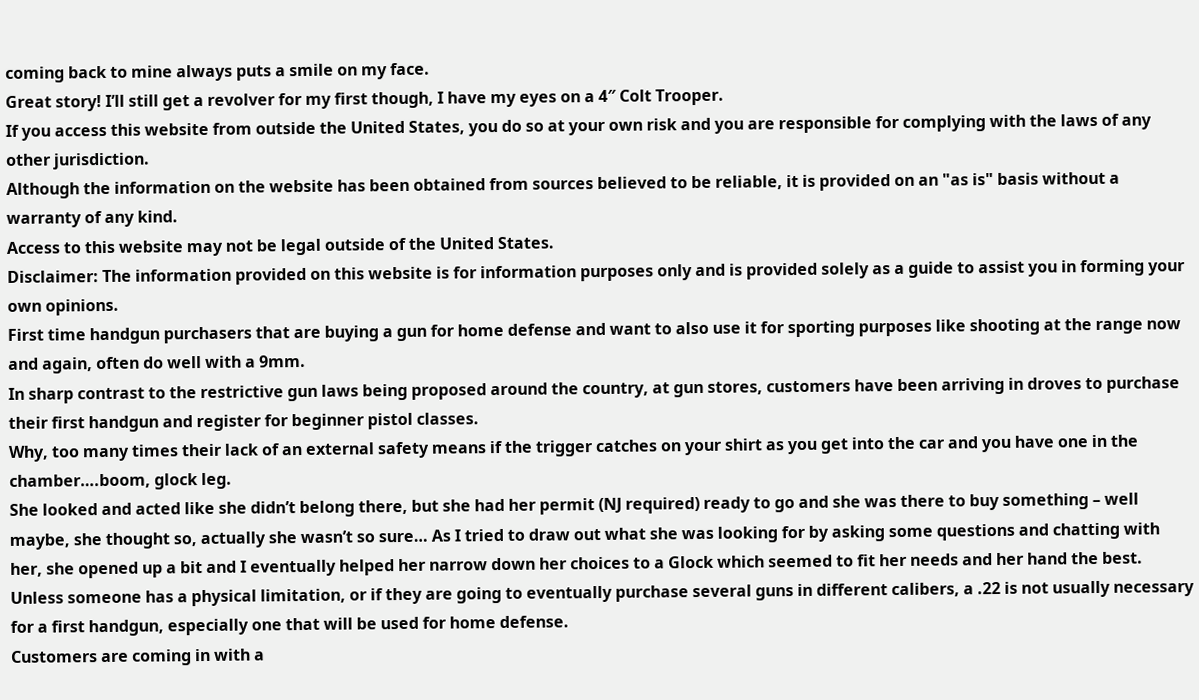coming back to mine always puts a smile on my face.
Great story! I’ll still get a revolver for my first though, I have my eyes on a 4″ Colt Trooper.
If you access this website from outside the United States, you do so at your own risk and you are responsible for complying with the laws of any other jurisdiction.
Although the information on the website has been obtained from sources believed to be reliable, it is provided on an "as is" basis without a warranty of any kind.
Access to this website may not be legal outside of the United States.
Disclaimer: The information provided on this website is for information purposes only and is provided solely as a guide to assist you in forming your own opinions.
First time handgun purchasers that are buying a gun for home defense and want to also use it for sporting purposes like shooting at the range now and again, often do well with a 9mm.
In sharp contrast to the restrictive gun laws being proposed around the country, at gun stores, customers have been arriving in droves to purchase their first handgun and register for beginner pistol classes.
Why, too many times their lack of an external safety means if the trigger catches on your shirt as you get into the car and you have one in the chamber….boom, glock leg.
She looked and acted like she didn’t belong there, but she had her permit (NJ required) ready to go and she was there to buy something – well maybe, she thought so, actually she wasn’t so sure… As I tried to draw out what she was looking for by asking some questions and chatting with her, she opened up a bit and I eventually helped her narrow down her choices to a Glock which seemed to fit her needs and her hand the best.
Unless someone has a physical limitation, or if they are going to eventually purchase several guns in different calibers, a .22 is not usually necessary for a first handgun, especially one that will be used for home defense.
Customers are coming in with a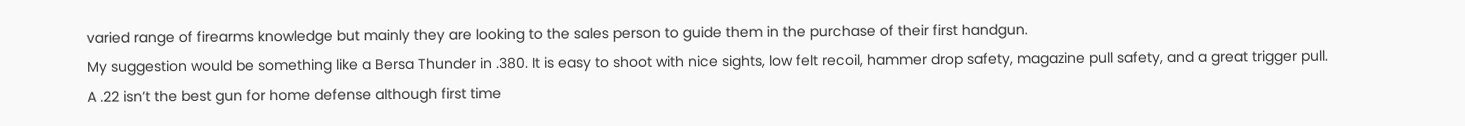varied range of firearms knowledge but mainly they are looking to the sales person to guide them in the purchase of their first handgun.
My suggestion would be something like a Bersa Thunder in .380. It is easy to shoot with nice sights, low felt recoil, hammer drop safety, magazine pull safety, and a great trigger pull.
A .22 isn’t the best gun for home defense although first time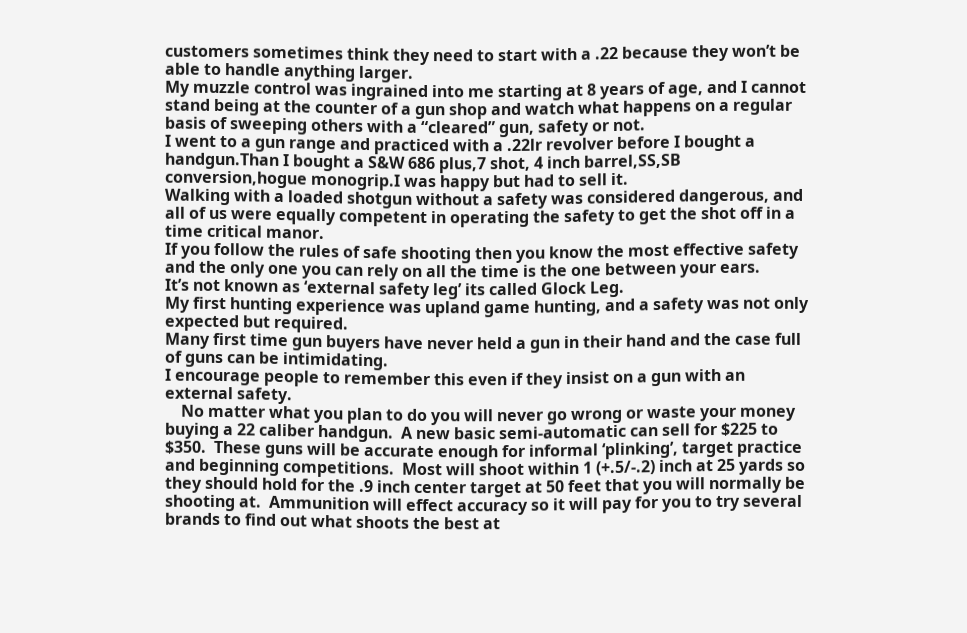customers sometimes think they need to start with a .22 because they won’t be able to handle anything larger.
My muzzle control was ingrained into me starting at 8 years of age, and I cannot stand being at the counter of a gun shop and watch what happens on a regular basis of sweeping others with a “cleared” gun, safety or not.
I went to a gun range and practiced with a .22lr revolver before I bought a handgun.Than I bought a S&W 686 plus,7 shot, 4 inch barrel,SS,SB conversion,hogue monogrip.I was happy but had to sell it.
Walking with a loaded shotgun without a safety was considered dangerous, and all of us were equally competent in operating the safety to get the shot off in a time critical manor.
If you follow the rules of safe shooting then you know the most effective safety and the only one you can rely on all the time is the one between your ears.
It’s not known as ‘external safety leg’ its called Glock Leg.
My first hunting experience was upland game hunting, and a safety was not only expected but required.
Many first time gun buyers have never held a gun in their hand and the case full of guns can be intimidating.
I encourage people to remember this even if they insist on a gun with an external safety.
    No matter what you plan to do you will never go wrong or waste your money buying a 22 caliber handgun.  A new basic semi-automatic can sell for $225 to $350.  These guns will be accurate enough for informal ‘plinking’, target practice and beginning competitions.  Most will shoot within 1 (+.5/-.2) inch at 25 yards so they should hold for the .9 inch center target at 50 feet that you will normally be shooting at.  Ammunition will effect accuracy so it will pay for you to try several brands to find out what shoots the best at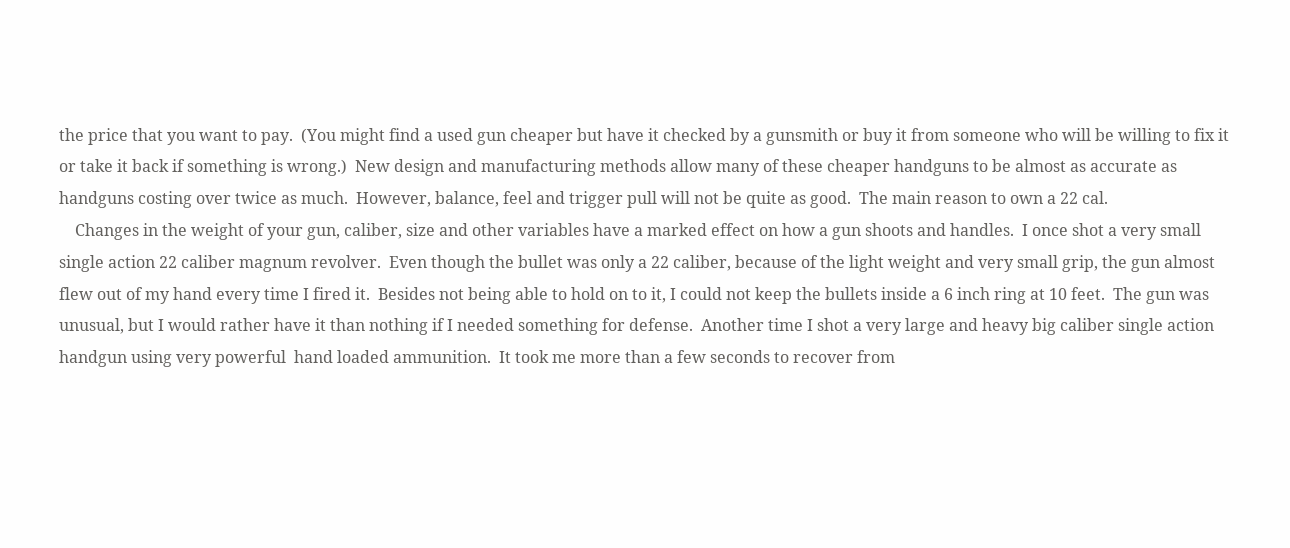the price that you want to pay.  (You might find a used gun cheaper but have it checked by a gunsmith or buy it from someone who will be willing to fix it or take it back if something is wrong.)  New design and manufacturing methods allow many of these cheaper handguns to be almost as accurate as handguns costing over twice as much.  However, balance, feel and trigger pull will not be quite as good.  The main reason to own a 22 cal.
    Changes in the weight of your gun, caliber, size and other variables have a marked effect on how a gun shoots and handles.  I once shot a very small single action 22 caliber magnum revolver.  Even though the bullet was only a 22 caliber, because of the light weight and very small grip, the gun almost flew out of my hand every time I fired it.  Besides not being able to hold on to it, I could not keep the bullets inside a 6 inch ring at 10 feet.  The gun was unusual, but I would rather have it than nothing if I needed something for defense.  Another time I shot a very large and heavy big caliber single action handgun using very powerful  hand loaded ammunition.  It took me more than a few seconds to recover from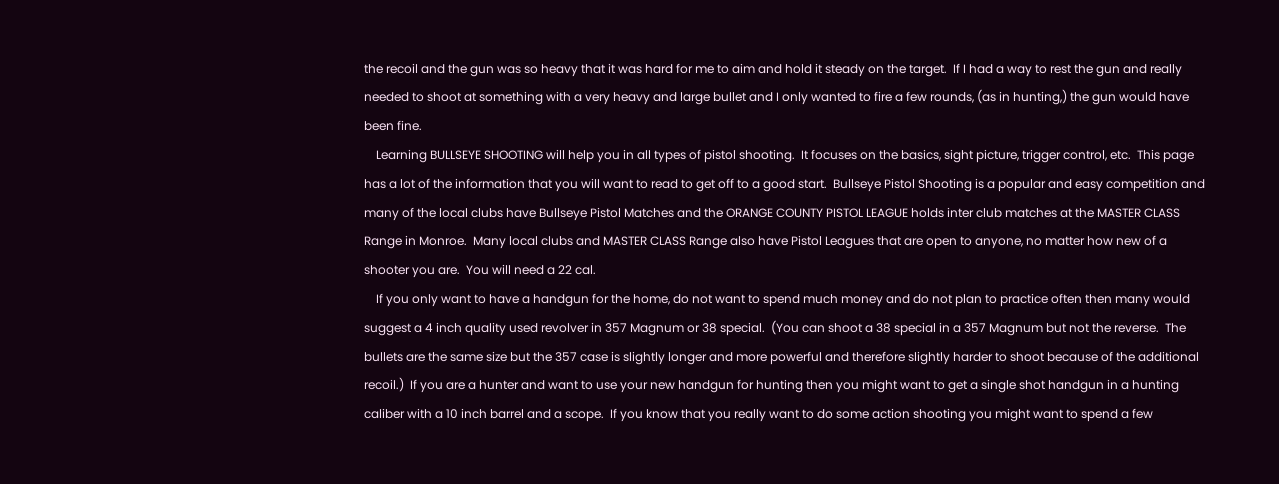the recoil and the gun was so heavy that it was hard for me to aim and hold it steady on the target.  If I had a way to rest the gun and really needed to shoot at something with a very heavy and large bullet and I only wanted to fire a few rounds, (as in hunting,) the gun would have been fine.
    Learning BULLSEYE SHOOTING will help you in all types of pistol shooting.  It focuses on the basics, sight picture, trigger control, etc.  This page has a lot of the information that you will want to read to get off to a good start.  Bullseye Pistol Shooting is a popular and easy competition and many of the local clubs have Bullseye Pistol Matches and the ORANGE COUNTY PISTOL LEAGUE holds inter club matches at the MASTER CLASS Range in Monroe.  Many local clubs and MASTER CLASS Range also have Pistol Leagues that are open to anyone, no matter how new of a shooter you are.  You will need a 22 cal.
    If you only want to have a handgun for the home, do not want to spend much money and do not plan to practice often then many would suggest a 4 inch quality used revolver in 357 Magnum or 38 special.  (You can shoot a 38 special in a 357 Magnum but not the reverse.  The bullets are the same size but the 357 case is slightly longer and more powerful and therefore slightly harder to shoot because of the additional recoil.)  If you are a hunter and want to use your new handgun for hunting then you might want to get a single shot handgun in a hunting caliber with a 10 inch barrel and a scope.  If you know that you really want to do some action shooting you might want to spend a few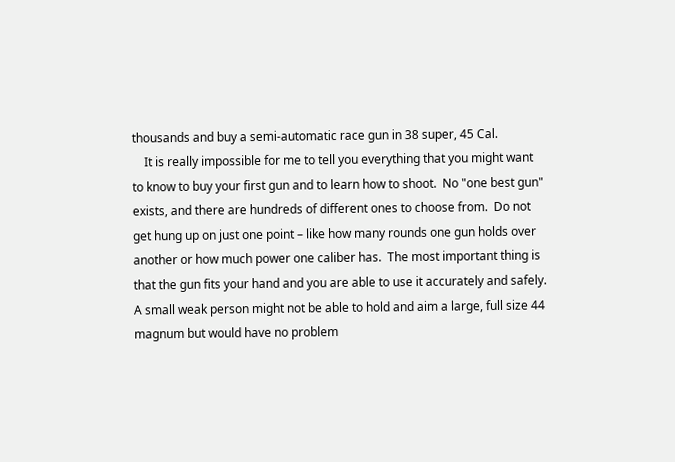thousands and buy a semi-automatic race gun in 38 super, 45 Cal.
    It is really impossible for me to tell you everything that you might want to know to buy your first gun and to learn how to shoot.  No "one best gun" exists, and there are hundreds of different ones to choose from.  Do not get hung up on just one point – like how many rounds one gun holds over another or how much power one caliber has.  The most important thing is that the gun fits your hand and you are able to use it accurately and safely.  A small weak person might not be able to hold and aim a large, full size 44 magnum but would have no problem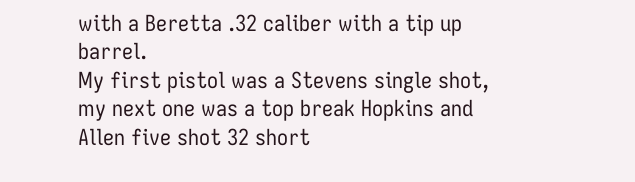with a Beretta .32 caliber with a tip up barrel.
My first pistol was a Stevens single shot, my next one was a top break Hopkins and Allen five shot 32 short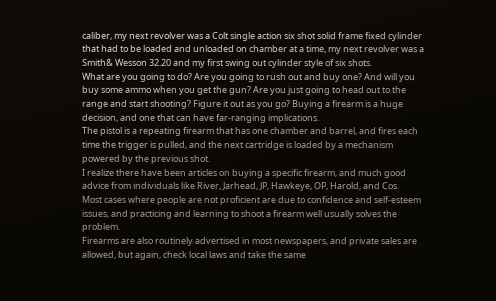caliber, my next revolver was a Colt single action six shot solid frame fixed cylinder that had to be loaded and unloaded on chamber at a time, my next revolver was a Smith& Wesson 32.20 and my first swing out cylinder style of six shots.
What are you going to do? Are you going to rush out and buy one? And will you buy some ammo when you get the gun? Are you just going to head out to the range and start shooting? Figure it out as you go? Buying a firearm is a huge decision, and one that can have far-ranging implications.
The pistol is a repeating firearm that has one chamber and barrel, and fires each time the trigger is pulled, and the next cartridge is loaded by a mechanism powered by the previous shot.
I realize there have been articles on buying a specific firearm, and much good advice from individuals like River, Jarhead, JP, Hawkeye, OP, Harold, and Cos.
Most cases where people are not proficient are due to confidence and self-esteem issues, and practicing and learning to shoot a firearm well usually solves the problem.
Firearms are also routinely advertised in most newspapers, and private sales are allowed, but again, check local laws and take the same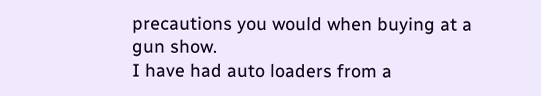precautions you would when buying at a gun show.
I have had auto loaders from a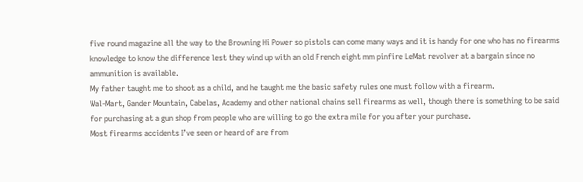five round magazine all the way to the Browning Hi Power so pistols can come many ways and it is handy for one who has no firearms knowledge to know the difference lest they wind up with an old French eight mm pinfire LeMat revolver at a bargain since no ammunition is available.
My father taught me to shoot as a child, and he taught me the basic safety rules one must follow with a firearm.
Wal-Mart, Gander Mountain, Cabelas, Academy and other national chains sell firearms as well, though there is something to be said for purchasing at a gun shop from people who are willing to go the extra mile for you after your purchase.
Most firearms accidents I’ve seen or heard of are from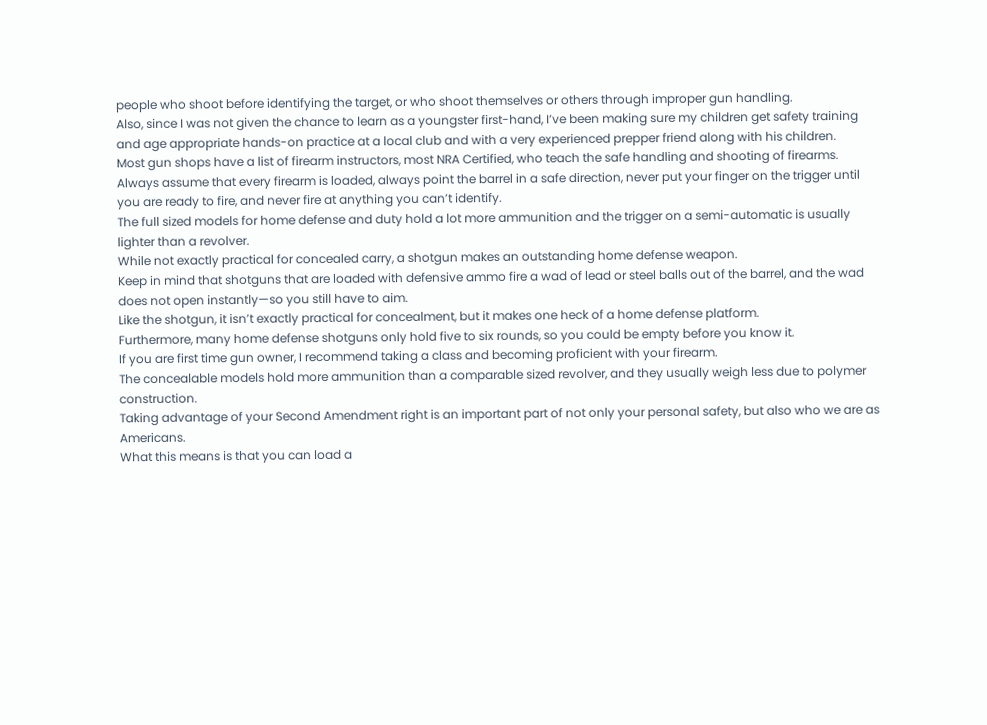people who shoot before identifying the target, or who shoot themselves or others through improper gun handling.
Also, since I was not given the chance to learn as a youngster first-hand, I’ve been making sure my children get safety training and age appropriate hands-on practice at a local club and with a very experienced prepper friend along with his children.
Most gun shops have a list of firearm instructors, most NRA Certified, who teach the safe handling and shooting of firearms.
Always assume that every firearm is loaded, always point the barrel in a safe direction, never put your finger on the trigger until you are ready to fire, and never fire at anything you can’t identify.
The full sized models for home defense and duty hold a lot more ammunition and the trigger on a semi-automatic is usually lighter than a revolver.
While not exactly practical for concealed carry, a shotgun makes an outstanding home defense weapon.
Keep in mind that shotguns that are loaded with defensive ammo fire a wad of lead or steel balls out of the barrel, and the wad does not open instantly—so you still have to aim.
Like the shotgun, it isn’t exactly practical for concealment, but it makes one heck of a home defense platform.
Furthermore, many home defense shotguns only hold five to six rounds, so you could be empty before you know it.
If you are first time gun owner, I recommend taking a class and becoming proficient with your firearm.
The concealable models hold more ammunition than a comparable sized revolver, and they usually weigh less due to polymer construction.
Taking advantage of your Second Amendment right is an important part of not only your personal safety, but also who we are as Americans.
What this means is that you can load a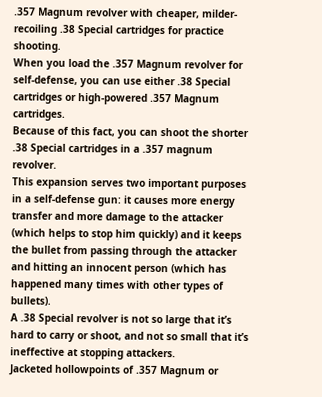.357 Magnum revolver with cheaper, milder-recoiling .38 Special cartridges for practice shooting.
When you load the .357 Magnum revolver for self-defense, you can use either .38 Special cartridges or high-powered .357 Magnum cartridges.
Because of this fact, you can shoot the shorter .38 Special cartridges in a .357 magnum revolver.
This expansion serves two important purposes in a self-defense gun: it causes more energy transfer and more damage to the attacker (which helps to stop him quickly) and it keeps the bullet from passing through the attacker and hitting an innocent person (which has happened many times with other types of bullets).
A .38 Special revolver is not so large that it’s hard to carry or shoot, and not so small that it’s ineffective at stopping attackers.
Jacketed hollowpoints of .357 Magnum or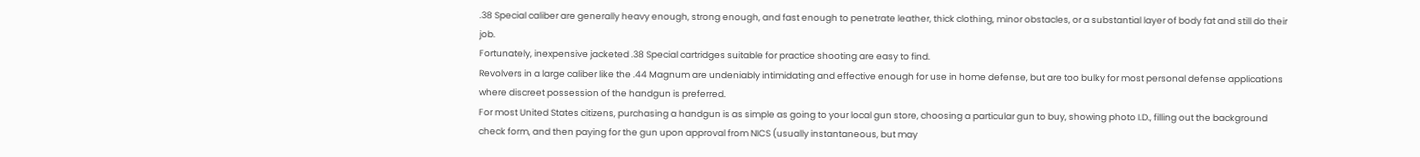.38 Special caliber are generally heavy enough, strong enough, and fast enough to penetrate leather, thick clothing, minor obstacles, or a substantial layer of body fat and still do their job.
Fortunately, inexpensive jacketed .38 Special cartridges suitable for practice shooting are easy to find.
Revolvers in a large caliber like the .44 Magnum are undeniably intimidating and effective enough for use in home defense, but are too bulky for most personal defense applications where discreet possession of the handgun is preferred.
For most United States citizens, purchasing a handgun is as simple as going to your local gun store, choosing a particular gun to buy, showing photo I.D., filling out the background check form, and then paying for the gun upon approval from NICS (usually instantaneous, but may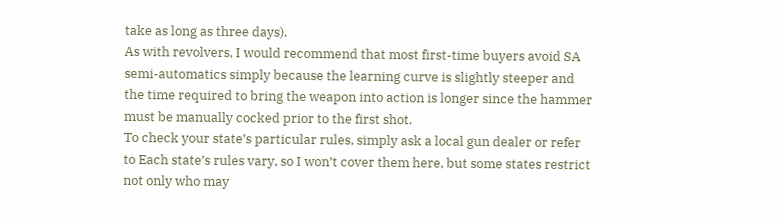take as long as three days).
As with revolvers, I would recommend that most first-time buyers avoid SA semi-automatics simply because the learning curve is slightly steeper and the time required to bring the weapon into action is longer since the hammer must be manually cocked prior to the first shot.
To check your state’s particular rules, simply ask a local gun dealer or refer to Each state’s rules vary, so I won’t cover them here, but some states restrict not only who may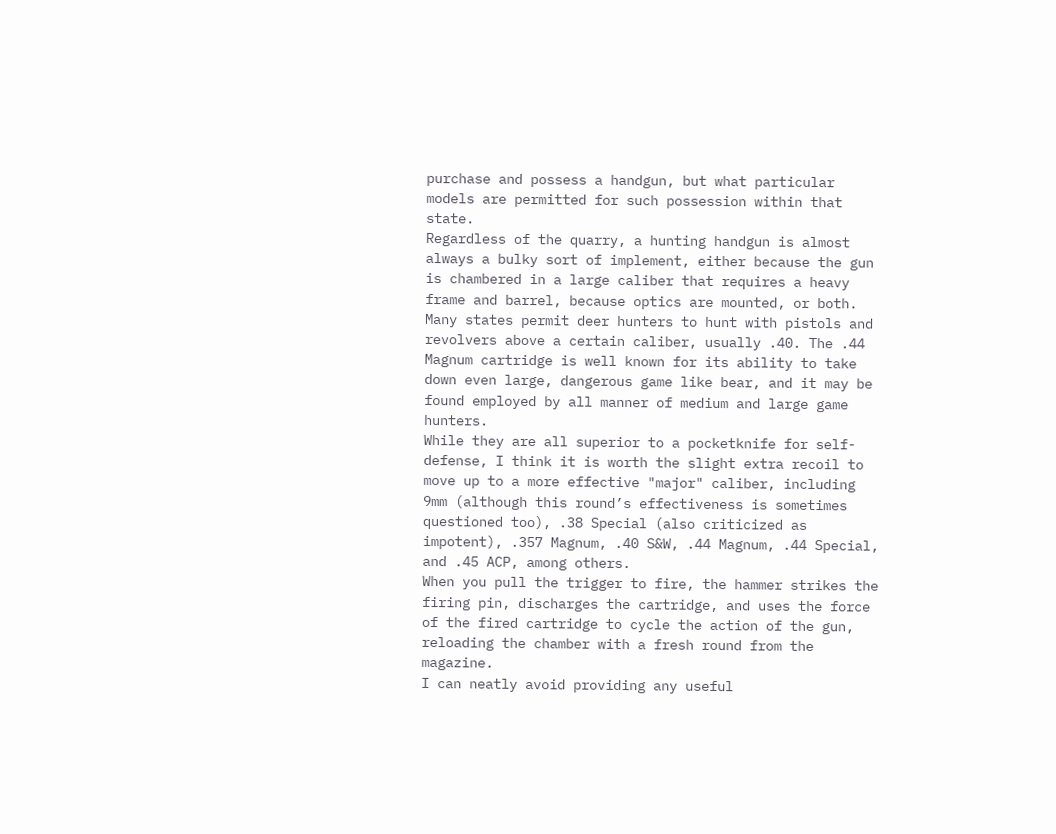purchase and possess a handgun, but what particular models are permitted for such possession within that state.
Regardless of the quarry, a hunting handgun is almost always a bulky sort of implement, either because the gun is chambered in a large caliber that requires a heavy frame and barrel, because optics are mounted, or both.
Many states permit deer hunters to hunt with pistols and revolvers above a certain caliber, usually .40. The .44 Magnum cartridge is well known for its ability to take down even large, dangerous game like bear, and it may be found employed by all manner of medium and large game hunters.
While they are all superior to a pocketknife for self-defense, I think it is worth the slight extra recoil to move up to a more effective "major" caliber, including 9mm (although this round’s effectiveness is sometimes questioned too), .38 Special (also criticized as impotent), .357 Magnum, .40 S&W, .44 Magnum, .44 Special, and .45 ACP, among others.
When you pull the trigger to fire, the hammer strikes the firing pin, discharges the cartridge, and uses the force of the fired cartridge to cycle the action of the gun, reloading the chamber with a fresh round from the magazine.
I can neatly avoid providing any useful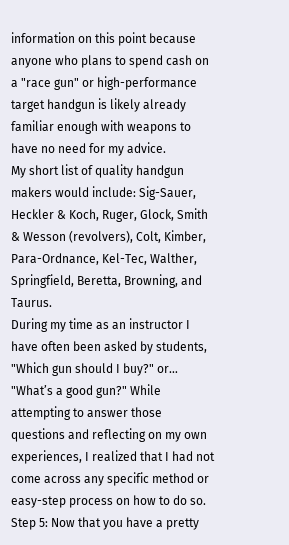information on this point because anyone who plans to spend cash on a "race gun" or high-performance target handgun is likely already familiar enough with weapons to have no need for my advice.
My short list of quality handgun makers would include: Sig-Sauer, Heckler & Koch, Ruger, Glock, Smith & Wesson (revolvers), Colt, Kimber, Para-Ordnance, Kel-Tec, Walther, Springfield, Beretta, Browning, and Taurus.
During my time as an instructor I have often been asked by students, "Which gun should I buy?" or… "What’s a good gun?" While attempting to answer those questions and reflecting on my own experiences, I realized that I had not come across any specific method or easy-step process on how to do so.
Step 5: Now that you have a pretty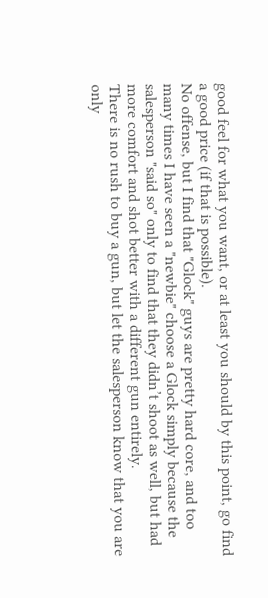good feel for what you want, or at least you should by this point, go find a good price (if that is possible).
No offense, but I find that "Glock" guys are pretty hard core, and too many times I have seen a "newbie" choose a Glock simply because the salesperson "said so" only to find that they didn’t shoot as well, but had more comfort and shot better with a different gun entirely.
There is no rush to buy a gun, but let the salesperson know that you are only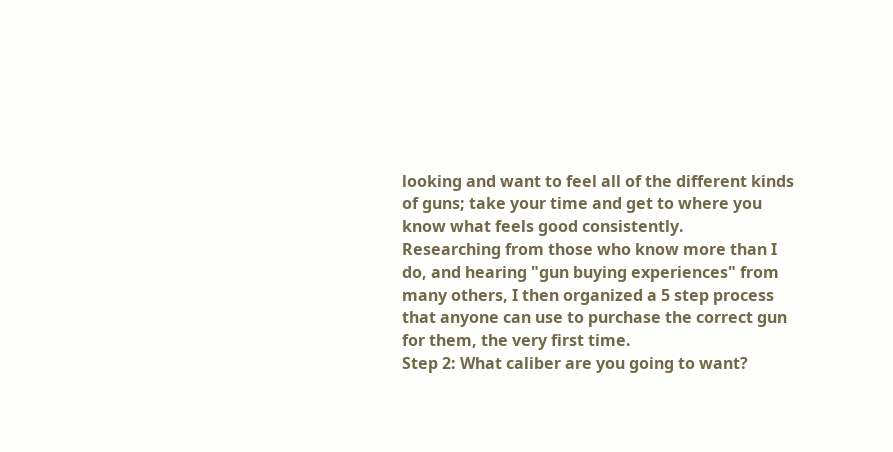looking and want to feel all of the different kinds of guns; take your time and get to where you know what feels good consistently.
Researching from those who know more than I do, and hearing "gun buying experiences" from many others, I then organized a 5 step process that anyone can use to purchase the correct gun for them, the very first time.
Step 2: What caliber are you going to want?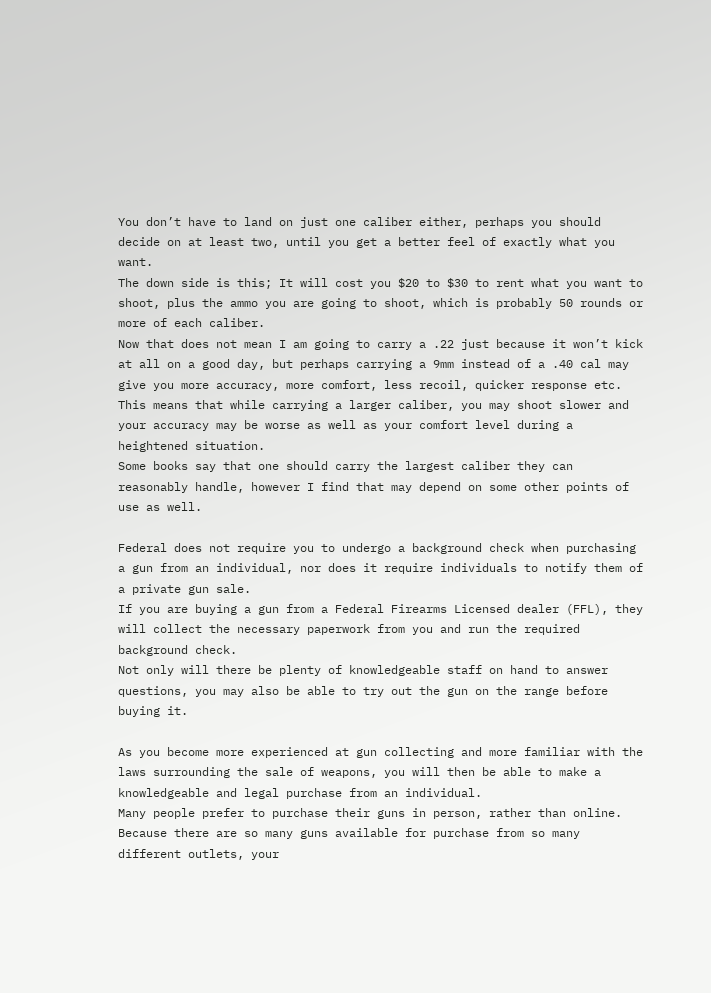You don’t have to land on just one caliber either, perhaps you should decide on at least two, until you get a better feel of exactly what you want.
The down side is this; It will cost you $20 to $30 to rent what you want to shoot, plus the ammo you are going to shoot, which is probably 50 rounds or more of each caliber.
Now that does not mean I am going to carry a .22 just because it won’t kick at all on a good day, but perhaps carrying a 9mm instead of a .40 cal may give you more accuracy, more comfort, less recoil, quicker response etc.
This means that while carrying a larger caliber, you may shoot slower and your accuracy may be worse as well as your comfort level during a heightened situation.
Some books say that one should carry the largest caliber they can reasonably handle, however I find that may depend on some other points of use as well.

Federal does not require you to undergo a background check when purchasing a gun from an individual, nor does it require individuals to notify them of a private gun sale.
If you are buying a gun from a Federal Firearms Licensed dealer (FFL), they will collect the necessary paperwork from you and run the required background check.
Not only will there be plenty of knowledgeable staff on hand to answer questions, you may also be able to try out the gun on the range before buying it.

As you become more experienced at gun collecting and more familiar with the laws surrounding the sale of weapons, you will then be able to make a knowledgeable and legal purchase from an individual.
Many people prefer to purchase their guns in person, rather than online.
Because there are so many guns available for purchase from so many different outlets, your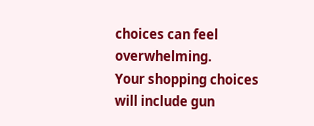choices can feel overwhelming.
Your shopping choices will include gun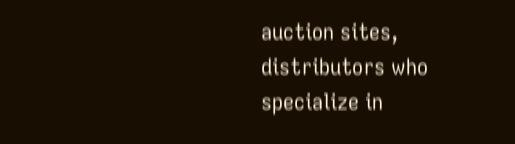auction sites, distributors who specialize in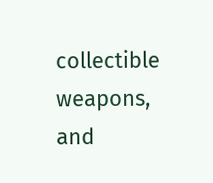collectible weapons, and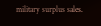military surplus sales.